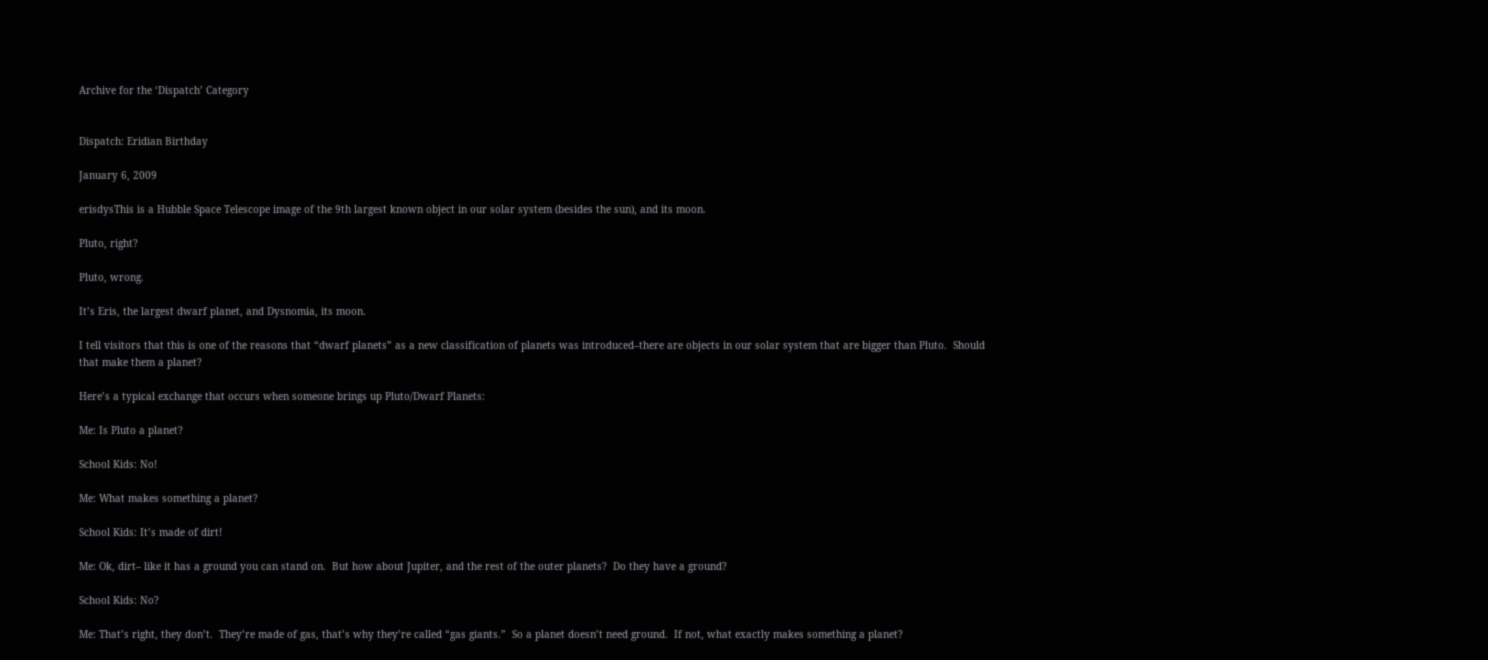Archive for the ‘Dispatch’ Category


Dispatch: Eridian Birthday

January 6, 2009

erisdysThis is a Hubble Space Telescope image of the 9th largest known object in our solar system (besides the sun), and its moon.

Pluto, right?

Pluto, wrong.

It’s Eris, the largest dwarf planet, and Dysnomia, its moon.

I tell visitors that this is one of the reasons that “dwarf planets” as a new classification of planets was introduced–there are objects in our solar system that are bigger than Pluto.  Should that make them a planet?

Here’s a typical exchange that occurs when someone brings up Pluto/Dwarf Planets:

Me: Is Pluto a planet?

School Kids: No!

Me: What makes something a planet?

School Kids: It’s made of dirt!

Me: Ok, dirt– like it has a ground you can stand on.  But how about Jupiter, and the rest of the outer planets?  Do they have a ground?

School Kids: No?

Me: That’s right, they don’t.  They’re made of gas, that’s why they’re called “gas giants.”  So a planet doesn’t need ground.  If not, what exactly makes something a planet?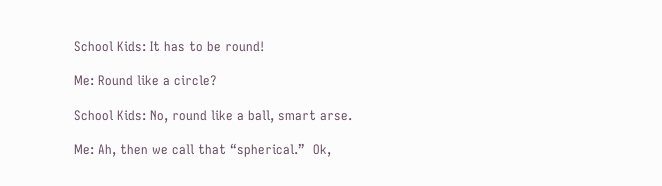School Kids: It has to be round!

Me: Round like a circle?

School Kids: No, round like a ball, smart arse.

Me: Ah, then we call that “spherical.”  Ok,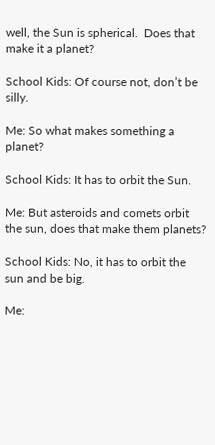well, the Sun is spherical.  Does that make it a planet?

School Kids: Of course not, don’t be silly.

Me: So what makes something a planet?

School Kids: It has to orbit the Sun.

Me: But asteroids and comets orbit the sun, does that make them planets?

School Kids: No, it has to orbit the sun and be big.

Me: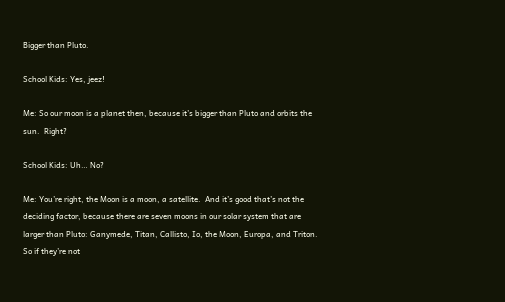Bigger than Pluto.

School Kids: Yes, jeez!

Me: So our moon is a planet then, because it’s bigger than Pluto and orbits the sun.  Right?

School Kids: Uh… No?

Me: You’re right, the Moon is a moon, a satellite.  And it’s good that’s not the deciding factor, because there are seven moons in our solar system that are larger than Pluto: Ganymede, Titan, Callisto, Io, the Moon, Europa, and Triton.  So if they’re not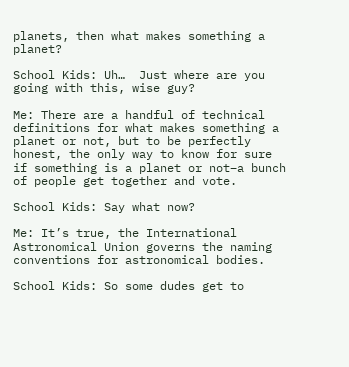planets, then what makes something a planet?

School Kids: Uh…  Just where are you going with this, wise guy?

Me: There are a handful of technical definitions for what makes something a planet or not, but to be perfectly honest, the only way to know for sure if something is a planet or not–a bunch of people get together and vote.

School Kids: Say what now?

Me: It’s true, the International Astronomical Union governs the naming conventions for astronomical bodies.

School Kids: So some dudes get to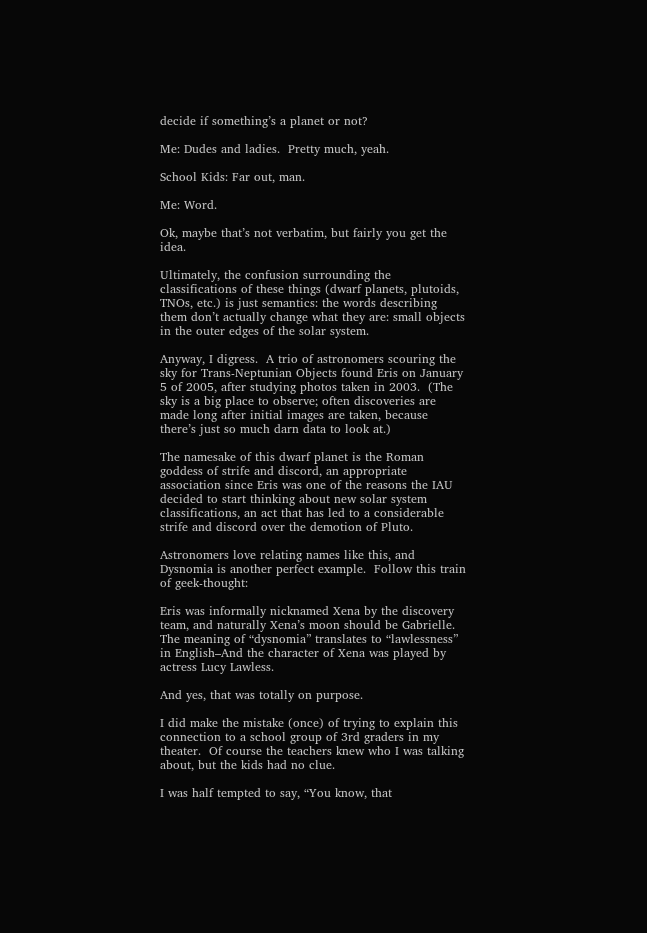decide if something’s a planet or not?

Me: Dudes and ladies.  Pretty much, yeah.

School Kids: Far out, man.

Me: Word.

Ok, maybe that’s not verbatim, but fairly you get the idea.

Ultimately, the confusion surrounding the classifications of these things (dwarf planets, plutoids, TNOs, etc.) is just semantics: the words describing them don’t actually change what they are: small objects in the outer edges of the solar system.

Anyway, I digress.  A trio of astronomers scouring the sky for Trans-Neptunian Objects found Eris on January 5 of 2005, after studying photos taken in 2003.  (The sky is a big place to observe; often discoveries are made long after initial images are taken, because there’s just so much darn data to look at.)

The namesake of this dwarf planet is the Roman goddess of strife and discord, an appropriate association since Eris was one of the reasons the IAU decided to start thinking about new solar system classifications, an act that has led to a considerable strife and discord over the demotion of Pluto.

Astronomers love relating names like this, and Dysnomia is another perfect example.  Follow this train of geek-thought:

Eris was informally nicknamed Xena by the discovery team, and naturally Xena’s moon should be Gabrielle.  The meaning of “dysnomia” translates to “lawlessness” in English–And the character of Xena was played by actress Lucy Lawless.

And yes, that was totally on purpose.

I did make the mistake (once) of trying to explain this connection to a school group of 3rd graders in my theater.  Of course the teachers knew who I was talking about, but the kids had no clue.

I was half tempted to say, “You know, that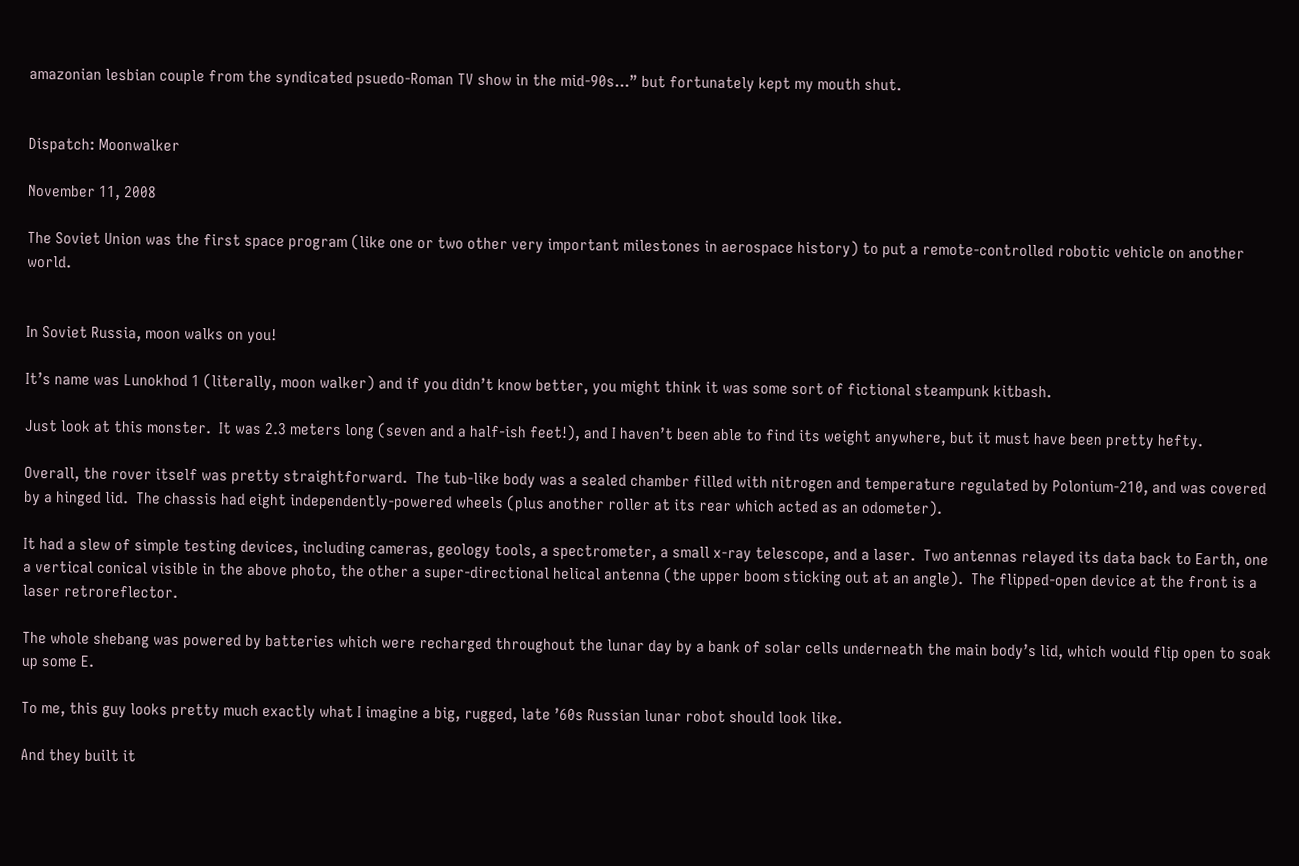amazonian lesbian couple from the syndicated psuedo-Roman TV show in the mid-90s…” but fortunately kept my mouth shut.


Dispatch: Moonwalker

November 11, 2008

The Soviet Union was the first space program (like one or two other very important milestones in aerospace history) to put a remote-controlled robotic vehicle on another world.


In Soviet Russia, moon walks on you!

It’s name was Lunokhod 1 (literally, moon walker) and if you didn’t know better, you might think it was some sort of fictional steampunk kitbash.

Just look at this monster.  It was 2.3 meters long (seven and a half-ish feet!), and I haven’t been able to find its weight anywhere, but it must have been pretty hefty.

Overall, the rover itself was pretty straightforward.  The tub-like body was a sealed chamber filled with nitrogen and temperature regulated by Polonium-210, and was covered by a hinged lid.  The chassis had eight independently-powered wheels (plus another roller at its rear which acted as an odometer).

It had a slew of simple testing devices, including cameras, geology tools, a spectrometer, a small x-ray telescope, and a laser.  Two antennas relayed its data back to Earth, one a vertical conical visible in the above photo, the other a super-directional helical antenna (the upper boom sticking out at an angle).  The flipped-open device at the front is a laser retroreflector.

The whole shebang was powered by batteries which were recharged throughout the lunar day by a bank of solar cells underneath the main body’s lid, which would flip open to soak up some E.

To me, this guy looks pretty much exactly what I imagine a big, rugged, late ’60s Russian lunar robot should look like.

And they built it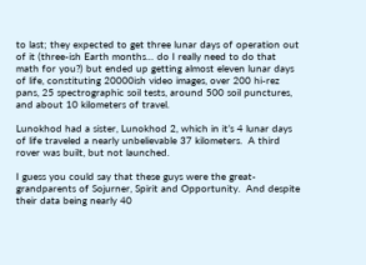to last; they expected to get three lunar days of operation out of it (three-ish Earth months… do I really need to do that math for you?) but ended up getting almost eleven lunar days of life, constituting 20000ish video images, over 200 hi-rez pans, 25 spectrographic soil tests, around 500 soil punctures, and about 10 kilometers of travel.

Lunokhod had a sister, Lunokhod 2, which in it’s 4 lunar days of life traveled a nearly unbelievable 37 kilometers.  A third rover was built, but not launched.

I guess you could say that these guys were the great-grandparents of Sojurner, Spirit and Opportunity.  And despite their data being nearly 40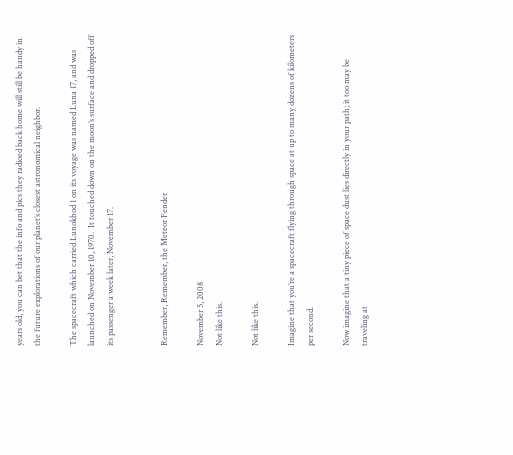years old, you can bet that the info and pics they radioed back home will still be handy in the future explorations of our planet’s closest astronomical neighbor.

The spacecraft which carried Lunokhod 1 on its voyage was named Luna 17, and was launched on November 10, 1970.  It touched down on the moon’s surface and dropped off its passenger a week later, November 17.


Remember, Remember, the Meteor Fender

November 5, 2008
Not like this.

Not like this.

Imagine that you’re a spacecraft flying through space at up to many dozens of kilometers per second.

Now imagine that a tiny piece of space dust lies directly in your path; it too may be traveling at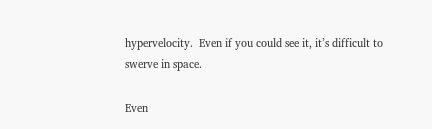hypervelocity.  Even if you could see it, it’s difficult to swerve in space.

Even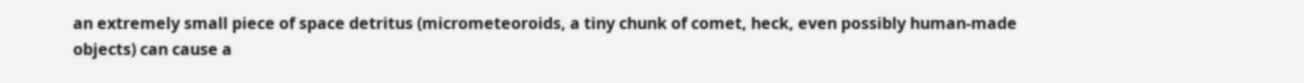an extremely small piece of space detritus (micrometeoroids, a tiny chunk of comet, heck, even possibly human-made objects) can cause a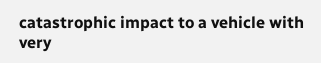catastrophic impact to a vehicle with very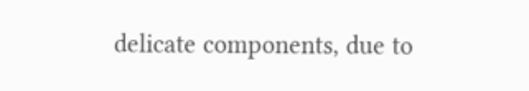delicate components, due to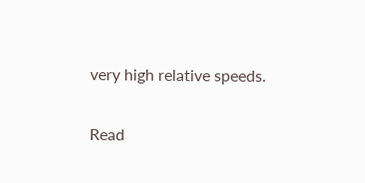very high relative speeds.

Read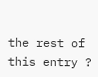the rest of this entry ?